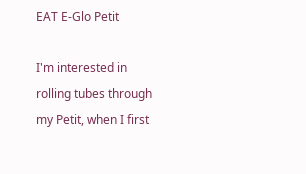EAT E-Glo Petit

I'm interested in rolling tubes through my Petit, when I first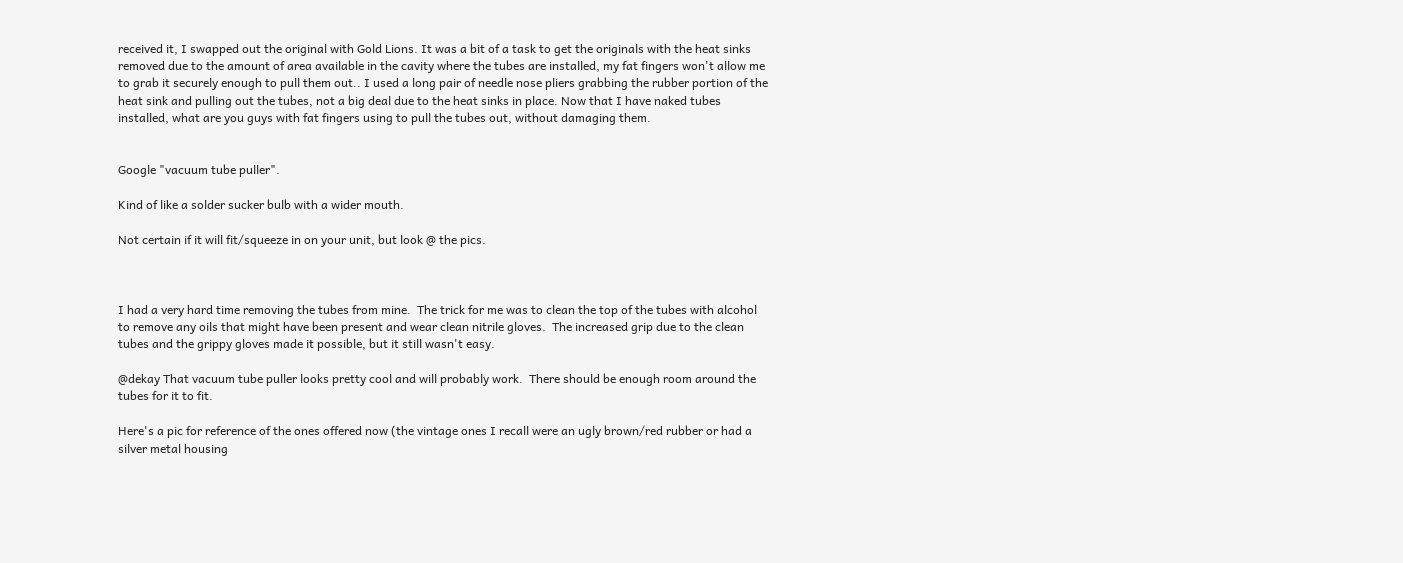received it, I swapped out the original with Gold Lions. It was a bit of a task to get the originals with the heat sinks removed due to the amount of area available in the cavity where the tubes are installed, my fat fingers won't allow me to grab it securely enough to pull them out.. I used a long pair of needle nose pliers grabbing the rubber portion of the heat sink and pulling out the tubes, not a big deal due to the heat sinks in place. Now that I have naked tubes installed, what are you guys with fat fingers using to pull the tubes out, without damaging them.


Google "vacuum tube puller".

Kind of like a solder sucker bulb with a wider mouth.

Not certain if it will fit/squeeze in on your unit, but look @ the pics.



I had a very hard time removing the tubes from mine.  The trick for me was to clean the top of the tubes with alcohol to remove any oils that might have been present and wear clean nitrile gloves.  The increased grip due to the clean tubes and the grippy gloves made it possible, but it still wasn't easy.

@dekay That vacuum tube puller looks pretty cool and will probably work.  There should be enough room around the tubes for it to fit.

Here's a pic for reference of the ones offered now (the vintage ones I recall were an ugly brown/red rubber or had a silver metal housing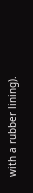with a rubber lining).